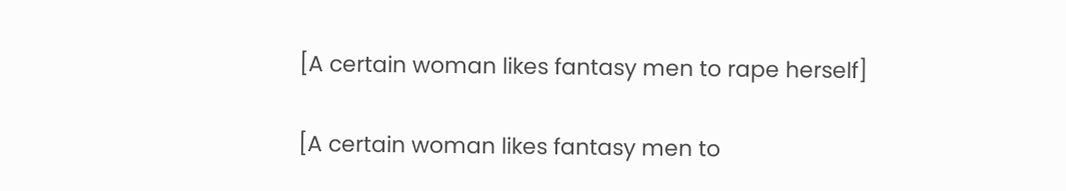[A certain woman likes fantasy men to rape herself]

[A certain woman likes fantasy men to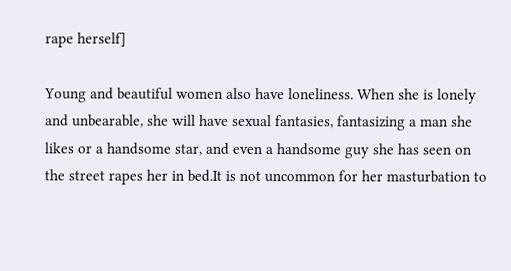rape herself]

Young and beautiful women also have loneliness. When she is lonely and unbearable, she will have sexual fantasies, fantasizing a man she likes or a handsome star, and even a handsome guy she has seen on the street rapes her in bed.It is not uncommon for her masturbation to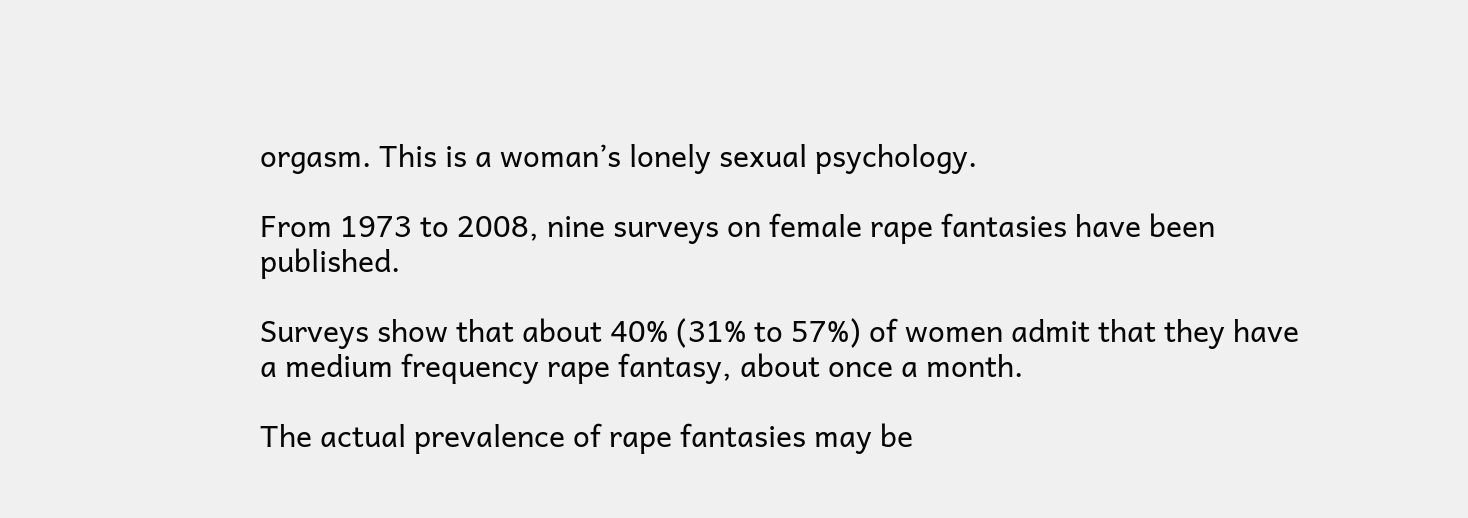orgasm. This is a woman’s lonely sexual psychology.

From 1973 to 2008, nine surveys on female rape fantasies have been published.

Surveys show that about 40% (31% to 57%) of women admit that they have a medium frequency rape fantasy, about once a month.

The actual prevalence of rape fantasies may be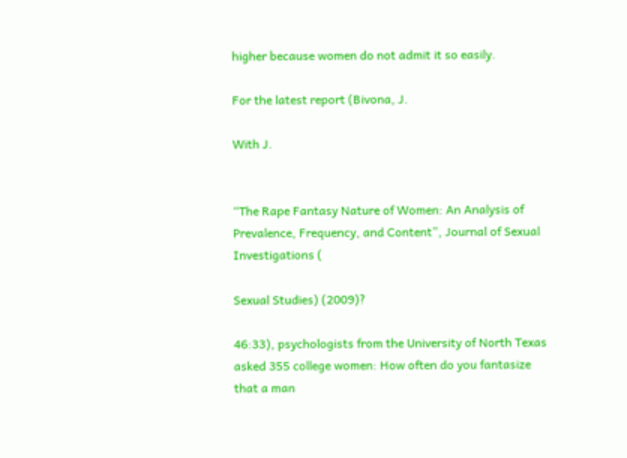higher because women do not admit it so easily.

For the latest report (Bivona, J.

With J.


“The Rape Fantasy Nature of Women: An Analysis of Prevalence, Frequency, and Content”, Journal of Sexual Investigations (

Sexual Studies) (2009)?

46:33), psychologists from the University of North Texas asked 355 college women: How often do you fantasize that a man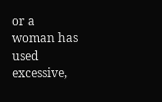or a woman has used excessive,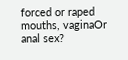forced or raped mouths, vaginaOr anal sex?